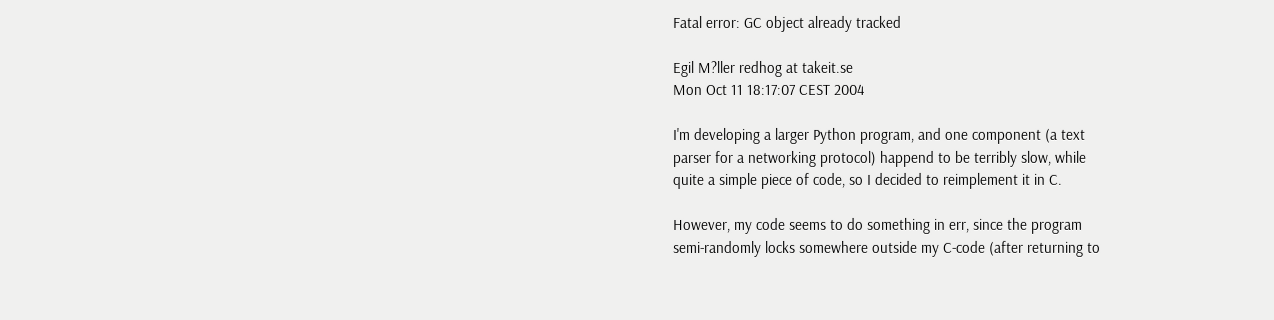Fatal error: GC object already tracked

Egil M?ller redhog at takeit.se
Mon Oct 11 18:17:07 CEST 2004

I'm developing a larger Python program, and one component (a text
parser for a networking protocol) happend to be terribly slow, while
quite a simple piece of code, so I decided to reimplement it in C.

However, my code seems to do something in err, since the program
semi-randomly locks somewhere outside my C-code (after returning to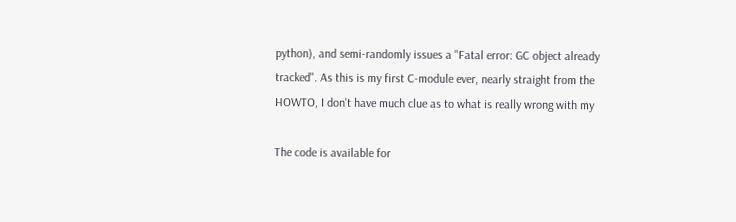python), and semi-randomly issues a "Fatal error: GC object already
tracked". As this is my first C-module ever, nearly straight from the
HOWTO, I don't have much clue as to what is really wrong with my

The code is available for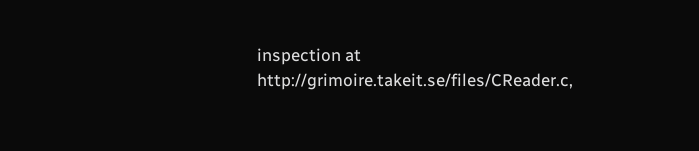inspection at
http://grimoire.takeit.se/files/CReader.c,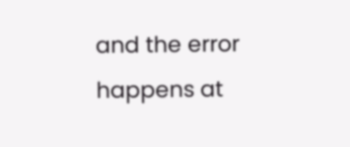and the error happens at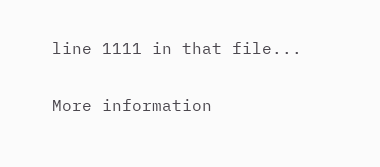line 1111 in that file...


More information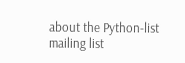about the Python-list mailing list